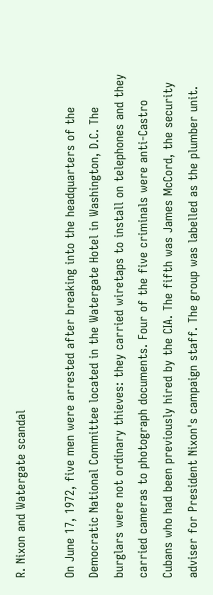R. Nixon and Watergate scandal

On June 17, 1972, five men were arrested after breaking into the headquarters of the Democratic National Committee located in the Watergate Hotel in Washington, D.C. The burglars were not ordinary thieves: they carried wiretaps to install on telephones and they carried cameras to photograph documents. Four of the five criminals were anti-Castro Cubans who had been previously hired by the CIA. The fifth was James McCord, the security adviser for President Nixon's campaign staff. The group was labelled as the plumber unit.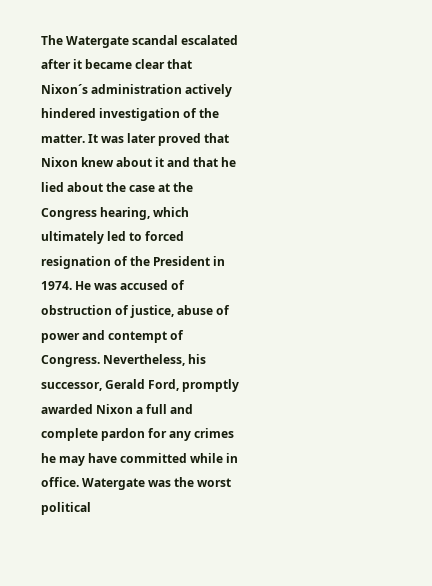The Watergate scandal escalated after it became clear that Nixon´s administration actively hindered investigation of the matter. It was later proved that Nixon knew about it and that he lied about the case at the Congress hearing, which ultimately led to forced resignation of the President in 1974. He was accused of obstruction of justice, abuse of power and contempt of Congress. Nevertheless, his successor, Gerald Ford, promptly awarded Nixon a full and complete pardon for any crimes he may have committed while in office. Watergate was the worst political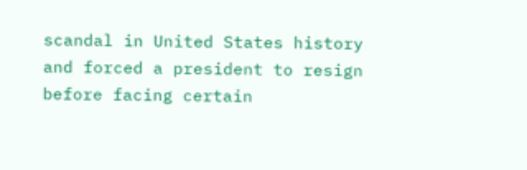scandal in United States history and forced a president to resign before facing certain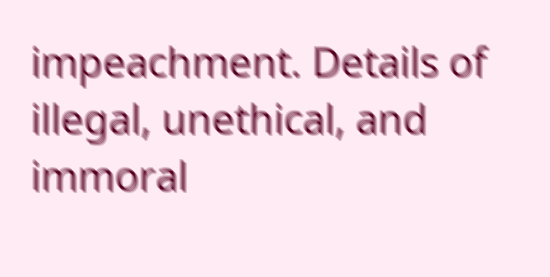impeachment. Details of illegal, unethical, and immoral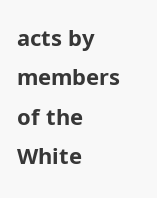acts by members of the White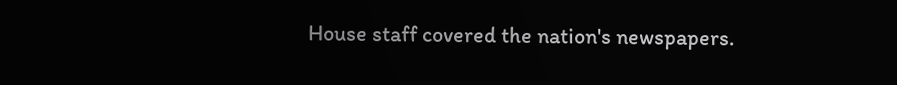House staff covered the nation's newspapers.